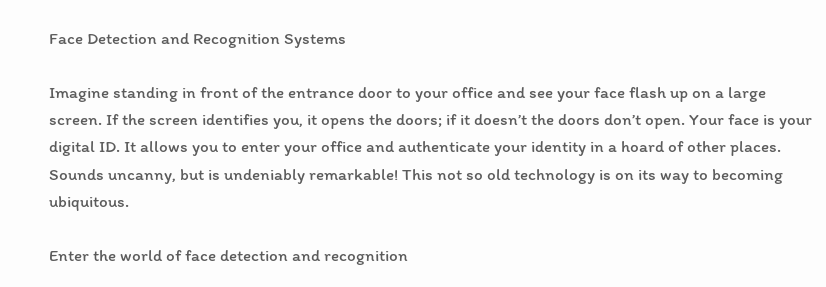Face Detection and Recognition Systems

Imagine standing in front of the entrance door to your office and see your face flash up on a large screen. If the screen identifies you, it opens the doors; if it doesn’t the doors don’t open. Your face is your digital ID. It allows you to enter your office and authenticate your identity in a hoard of other places. Sounds uncanny, but is undeniably remarkable! This not so old technology is on its way to becoming ubiquitous.

Enter the world of face detection and recognition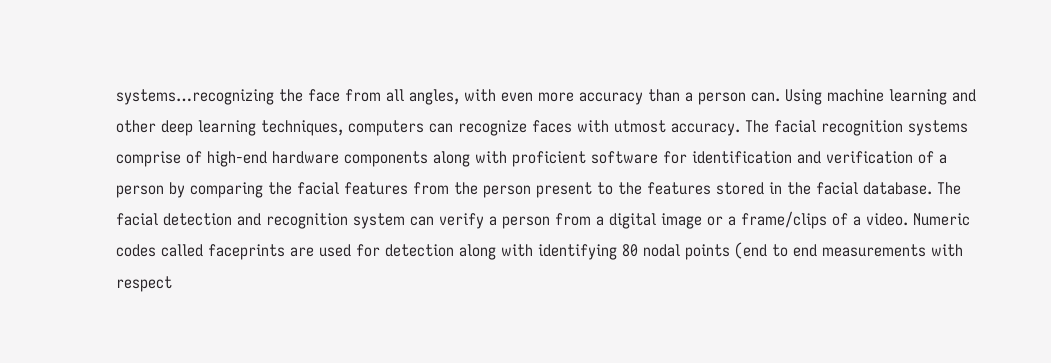systems…recognizing the face from all angles, with even more accuracy than a person can. Using machine learning and other deep learning techniques, computers can recognize faces with utmost accuracy. The facial recognition systems comprise of high-end hardware components along with proficient software for identification and verification of a person by comparing the facial features from the person present to the features stored in the facial database. The facial detection and recognition system can verify a person from a digital image or a frame/clips of a video. Numeric codes called faceprints are used for detection along with identifying 80 nodal points (end to end measurements with respect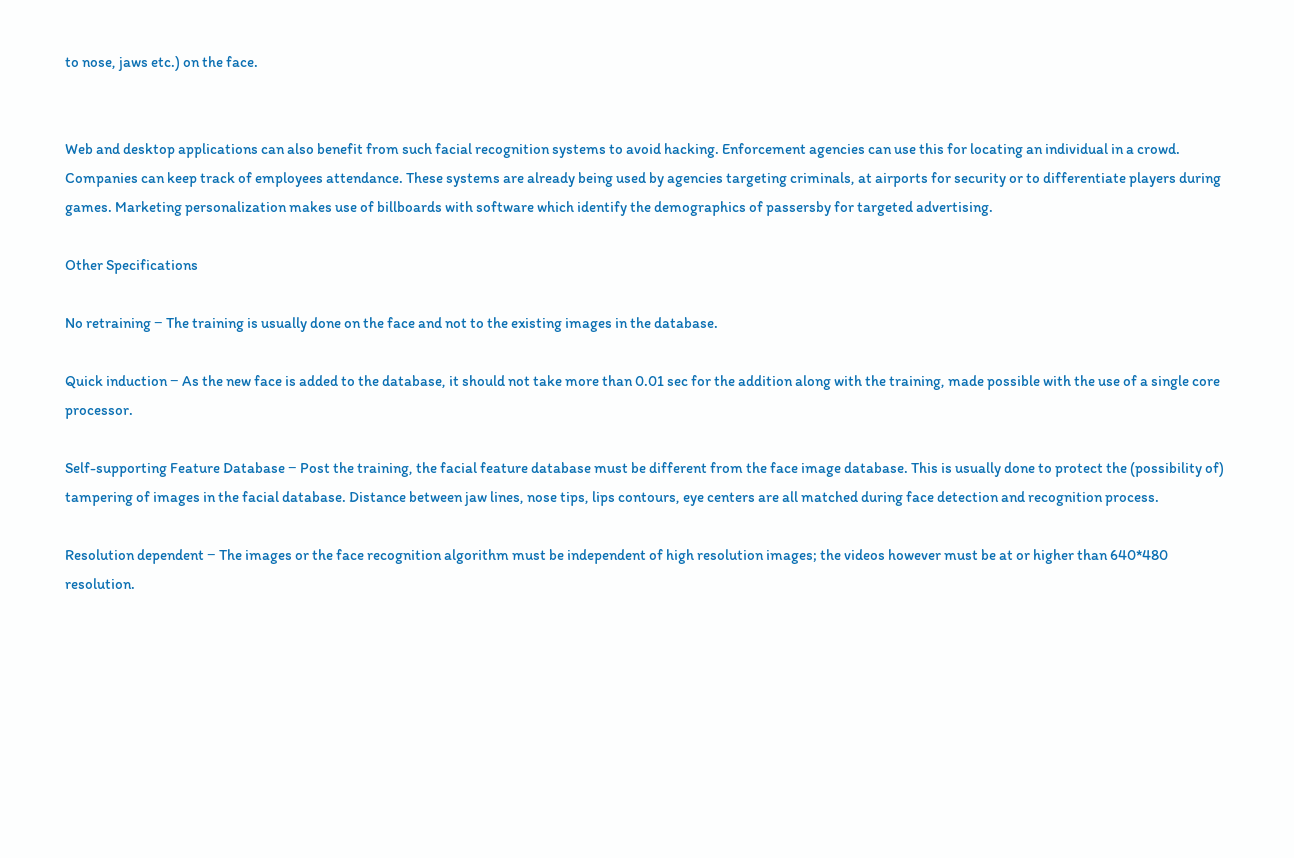to nose, jaws etc.) on the face.


Web and desktop applications can also benefit from such facial recognition systems to avoid hacking. Enforcement agencies can use this for locating an individual in a crowd. Companies can keep track of employees attendance. These systems are already being used by agencies targeting criminals, at airports for security or to differentiate players during games. Marketing personalization makes use of billboards with software which identify the demographics of passersby for targeted advertising.

Other Specifications

No retraining − The training is usually done on the face and not to the existing images in the database.

Quick induction − As the new face is added to the database, it should not take more than 0.01 sec for the addition along with the training, made possible with the use of a single core processor.

Self-supporting Feature Database − Post the training, the facial feature database must be different from the face image database. This is usually done to protect the (possibility of) tampering of images in the facial database. Distance between jaw lines, nose tips, lips contours, eye centers are all matched during face detection and recognition process.

Resolution dependent − The images or the face recognition algorithm must be independent of high resolution images; the videos however must be at or higher than 640*480 resolution.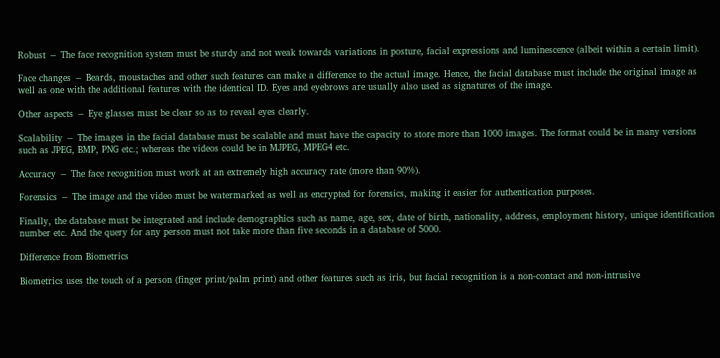Robust − The face recognition system must be sturdy and not weak towards variations in posture, facial expressions and luminescence (albeit within a certain limit).

Face changes − Beards, moustaches and other such features can make a difference to the actual image. Hence, the facial database must include the original image as well as one with the additional features with the identical ID. Eyes and eyebrows are usually also used as signatures of the image.

Other aspects − Eye glasses must be clear so as to reveal eyes clearly.

Scalability − The images in the facial database must be scalable and must have the capacity to store more than 1000 images. The format could be in many versions such as JPEG, BMP, PNG etc.; whereas the videos could be in MJPEG, MPEG4 etc.

Accuracy − The face recognition must work at an extremely high accuracy rate (more than 90%).

Forensics − The image and the video must be watermarked as well as encrypted for forensics, making it easier for authentication purposes.

Finally, the database must be integrated and include demographics such as name, age, sex, date of birth, nationality, address, employment history, unique identification number etc. And the query for any person must not take more than five seconds in a database of 5000.

Difference from Biometrics

Biometrics uses the touch of a person (finger print/palm print) and other features such as iris, but facial recognition is a non-contact and non-intrusive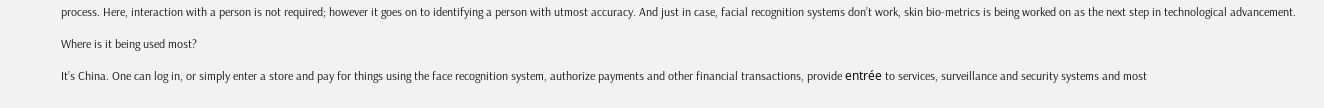process. Here, interaction with a person is not required; however it goes on to identifying a person with utmost accuracy. And just in case, facial recognition systems don’t work, skin bio-metrics is being worked on as the next step in technological advancement.

Where is it being used most?

It’s China. One can log in, or simply enter a store and pay for things using the face recognition system, authorize payments and other financial transactions, provide entrée to services, surveillance and security systems and most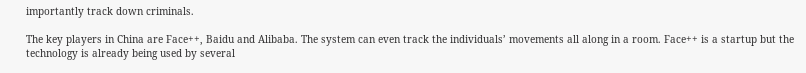importantly track down criminals.

The key players in China are Face++, Baidu and Alibaba. The system can even track the individuals’ movements all along in a room. Face++ is a startup but the technology is already being used by several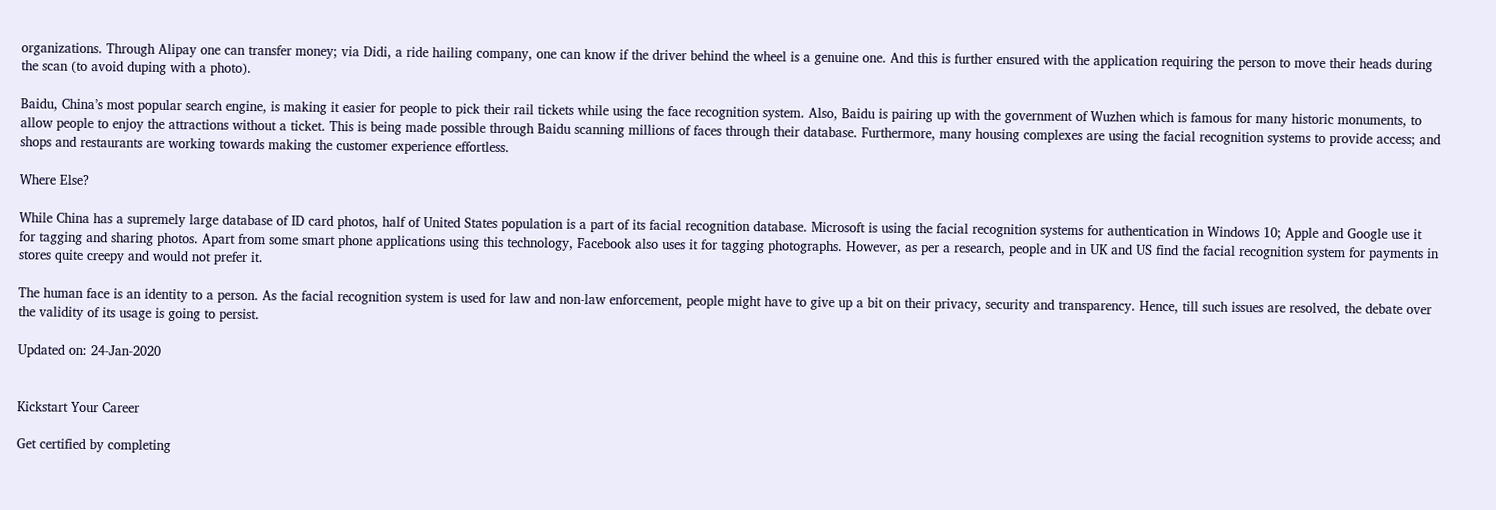organizations. Through Alipay one can transfer money; via Didi, a ride hailing company, one can know if the driver behind the wheel is a genuine one. And this is further ensured with the application requiring the person to move their heads during the scan (to avoid duping with a photo).

Baidu, China’s most popular search engine, is making it easier for people to pick their rail tickets while using the face recognition system. Also, Baidu is pairing up with the government of Wuzhen which is famous for many historic monuments, to allow people to enjoy the attractions without a ticket. This is being made possible through Baidu scanning millions of faces through their database. Furthermore, many housing complexes are using the facial recognition systems to provide access; and shops and restaurants are working towards making the customer experience effortless.

Where Else?

While China has a supremely large database of ID card photos, half of United States population is a part of its facial recognition database. Microsoft is using the facial recognition systems for authentication in Windows 10; Apple and Google use it for tagging and sharing photos. Apart from some smart phone applications using this technology, Facebook also uses it for tagging photographs. However, as per a research, people and in UK and US find the facial recognition system for payments in stores quite creepy and would not prefer it.

The human face is an identity to a person. As the facial recognition system is used for law and non-law enforcement, people might have to give up a bit on their privacy, security and transparency. Hence, till such issues are resolved, the debate over the validity of its usage is going to persist.

Updated on: 24-Jan-2020


Kickstart Your Career

Get certified by completing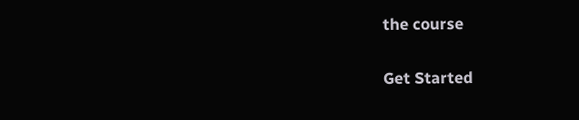the course

Get Started